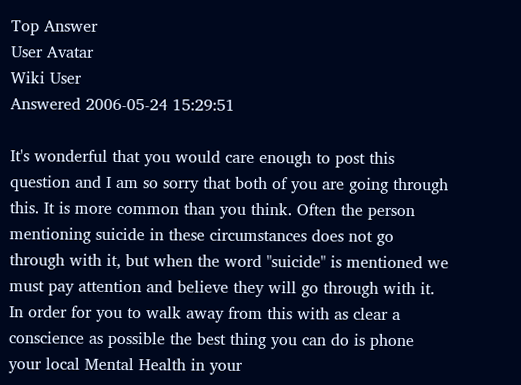Top Answer
User Avatar
Wiki User
Answered 2006-05-24 15:29:51

It's wonderful that you would care enough to post this question and I am so sorry that both of you are going through this. It is more common than you think. Often the person mentioning suicide in these circumstances does not go through with it, but when the word "suicide" is mentioned we must pay attention and believe they will go through with it. In order for you to walk away from this with as clear a conscience as possible the best thing you can do is phone your local Mental Health in your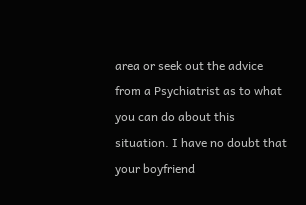area or seek out the advice from a Psychiatrist as to what you can do about this situation. I have no doubt that your boyfriend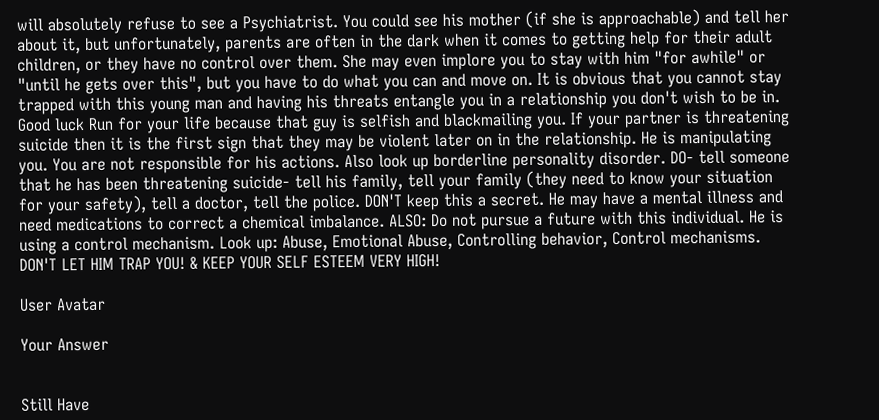will absolutely refuse to see a Psychiatrist. You could see his mother (if she is approachable) and tell her about it, but unfortunately, parents are often in the dark when it comes to getting help for their adult children, or they have no control over them. She may even implore you to stay with him "for awhile" or "until he gets over this", but you have to do what you can and move on. It is obvious that you cannot stay trapped with this young man and having his threats entangle you in a relationship you don't wish to be in. Good luck Run for your life because that guy is selfish and blackmailing you. If your partner is threatening suicide then it is the first sign that they may be violent later on in the relationship. He is manipulating you. You are not responsible for his actions. Also look up borderline personality disorder. DO- tell someone that he has been threatening suicide- tell his family, tell your family (they need to know your situation for your safety), tell a doctor, tell the police. DON'T keep this a secret. He may have a mental illness and need medications to correct a chemical imbalance. ALSO: Do not pursue a future with this individual. He is using a control mechanism. Look up: Abuse, Emotional Abuse, Controlling behavior, Control mechanisms. DON'T LET HIM TRAP YOU! & KEEP YOUR SELF ESTEEM VERY HIGH!

User Avatar

Your Answer


Still Have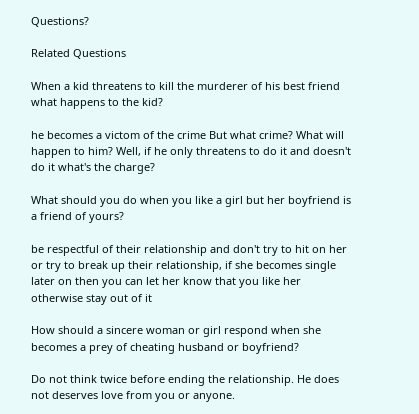Questions?

Related Questions

When a kid threatens to kill the murderer of his best friend what happens to the kid?

he becomes a victom of the crime But what crime? What will happen to him? Well, if he only threatens to do it and doesn't do it what's the charge?

What should you do when you like a girl but her boyfriend is a friend of yours?

be respectful of their relationship and don't try to hit on her or try to break up their relationship, if she becomes single later on then you can let her know that you like her otherwise stay out of it

How should a sincere woman or girl respond when she becomes a prey of cheating husband or boyfriend?

Do not think twice before ending the relationship. He does not deserves love from you or anyone.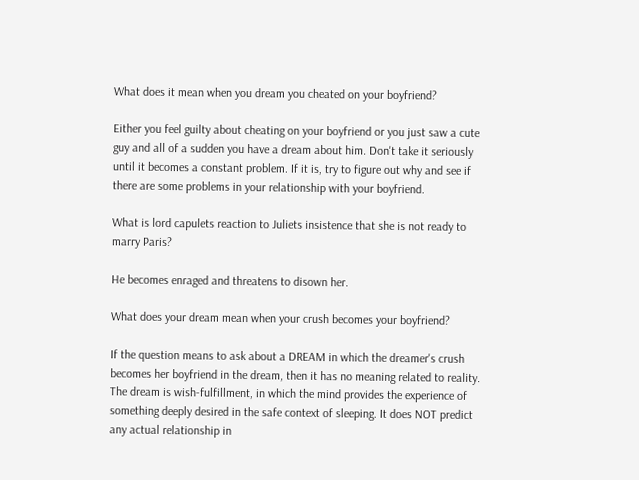What does it mean when you dream you cheated on your boyfriend?

Either you feel guilty about cheating on your boyfriend or you just saw a cute guy and all of a sudden you have a dream about him. Don't take it seriously until it becomes a constant problem. If it is, try to figure out why and see if there are some problems in your relationship with your boyfriend.

What is lord capulets reaction to Juliets insistence that she is not ready to marry Paris?

He becomes enraged and threatens to disown her.

What does your dream mean when your crush becomes your boyfriend?

If the question means to ask about a DREAM in which the dreamer's crush becomes her boyfriend in the dream, then it has no meaning related to reality. The dream is wish-fulfillment, in which the mind provides the experience of something deeply desired in the safe context of sleeping. It does NOT predict any actual relationship in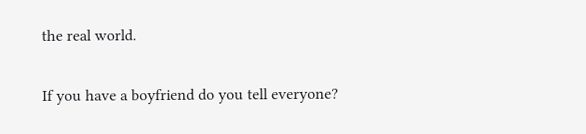the real world.

If you have a boyfriend do you tell everyone?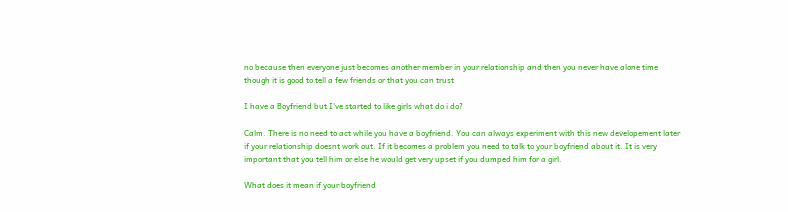no because then everyone just becomes another member in your relationship and then you never have alone time though it is good to tell a few friends or that you can trust

I have a Boyfriend but I've started to like girls what do i do?

Calm. There is no need to act while you have a boyfriend. You can always experiment with this new developement later if your relationship doesnt work out. If it becomes a problem you need to talk to your boyfriend about it. It is very important that you tell him or else he would get very upset if you dumped him for a girl.

What does it mean if your boyfriend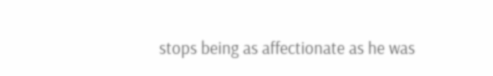stops being as affectionate as he was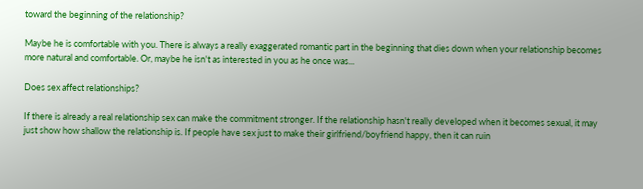toward the beginning of the relationship?

Maybe he is comfortable with you. There is always a really exaggerated romantic part in the beginning that dies down when your relationship becomes more natural and comfortable. Or, maybe he isn't as interested in you as he once was...

Does sex affect relationships?

If there is already a real relationship sex can make the commitment stronger. If the relationship hasn't really developed when it becomes sexual, it may just show how shallow the relationship is. If people have sex just to make their girlfriend/boyfriend happy, then it can ruin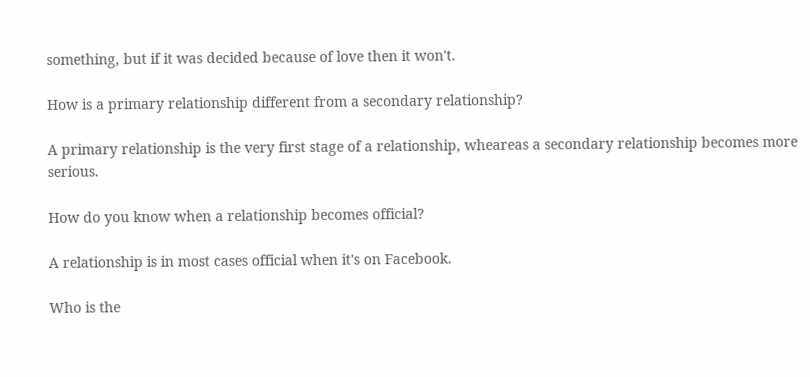something, but if it was decided because of love then it won't.

How is a primary relationship different from a secondary relationship?

A primary relationship is the very first stage of a relationship, wheareas a secondary relationship becomes more serious.

How do you know when a relationship becomes official?

A relationship is in most cases official when it's on Facebook.

Who is the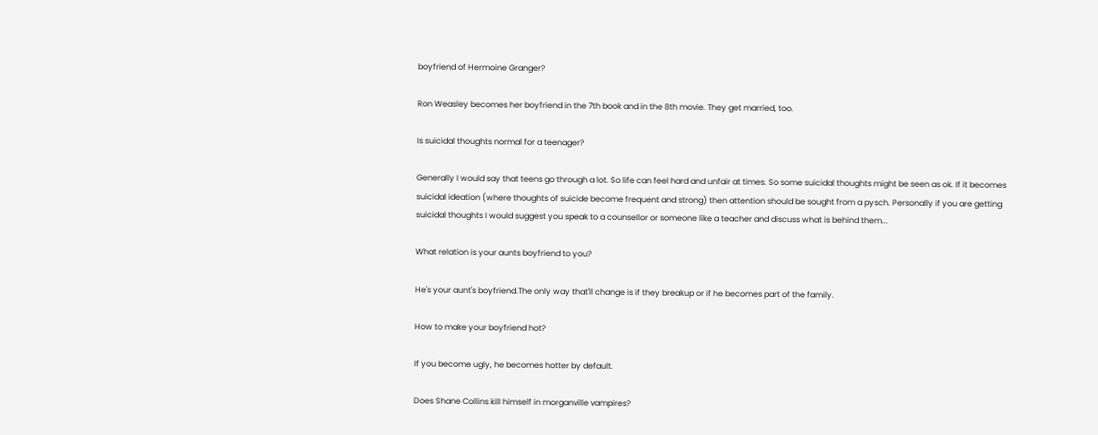boyfriend of Hermoine Granger?

Ron Weasley becomes her boyfriend in the 7th book and in the 8th movie. They get married, too.

Is suicidal thoughts normal for a teenager?

Generally I would say that teens go through a lot. So life can feel hard and unfair at times. So some suicidal thoughts might be seen as ok. If it becomes suicidal ideation (where thoughts of suicide become frequent and strong) then attention should be sought from a pysch. Personally if you are getting suicidal thoughts I would suggest you speak to a counsellor or someone like a teacher and discuss what is behind them...

What relation is your aunts boyfriend to you?

He's your aunt's boyfriend.The only way that'll change is if they breakup or if he becomes part of the family.

How to make your boyfriend hot?

If you become ugly, he becomes hotter by default.

Does Shane Collins kill himself in morganville vampires?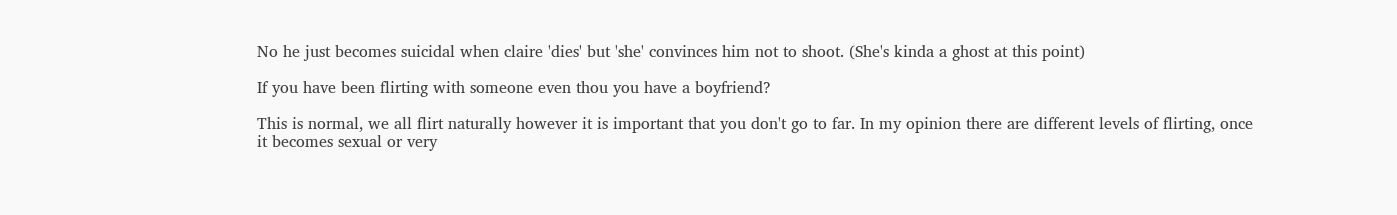No he just becomes suicidal when claire 'dies' but 'she' convinces him not to shoot. (She's kinda a ghost at this point)

If you have been flirting with someone even thou you have a boyfriend?

This is normal, we all flirt naturally however it is important that you don't go to far. In my opinion there are different levels of flirting, once it becomes sexual or very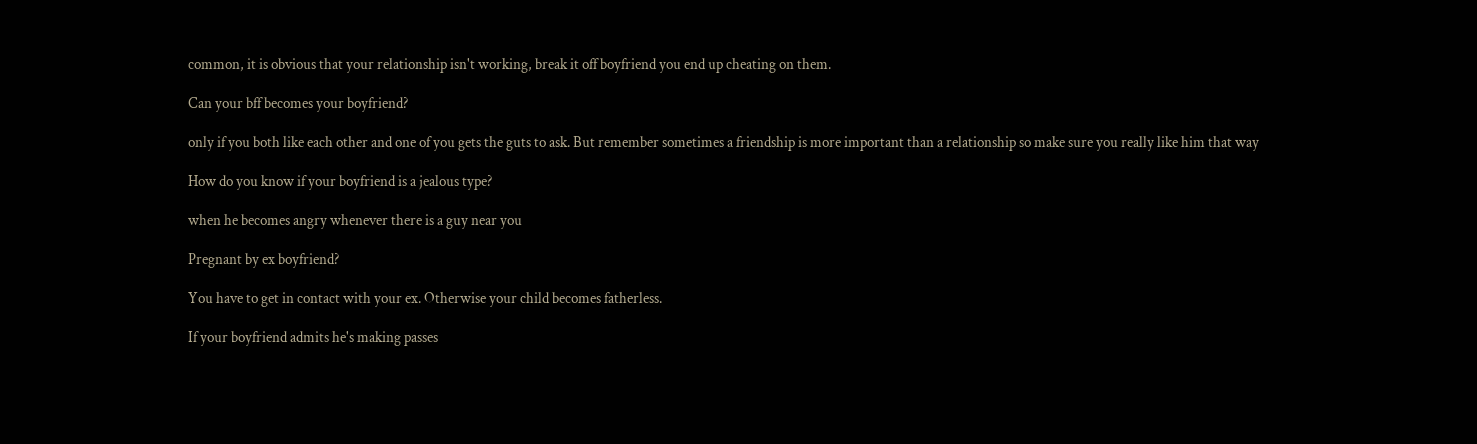common, it is obvious that your relationship isn't working, break it off boyfriend you end up cheating on them.

Can your bff becomes your boyfriend?

only if you both like each other and one of you gets the guts to ask. But remember sometimes a friendship is more important than a relationship so make sure you really like him that way

How do you know if your boyfriend is a jealous type?

when he becomes angry whenever there is a guy near you

Pregnant by ex boyfriend?

You have to get in contact with your ex. Otherwise your child becomes fatherless.

If your boyfriend admits he's making passes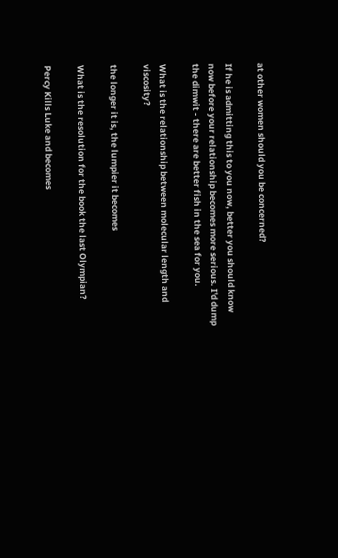at other women should you be concerned?

If he is admitting this to you now, better you should know now before your relationship becomes more serious. I'd dump the dimwit - there are better fish in the sea for you.

What is the relationship between molecular length and viscosity?

the longer it is, the lumpier it becomes

What is the resolution for the book the last Olympian?

Percy Kills Luke and becomes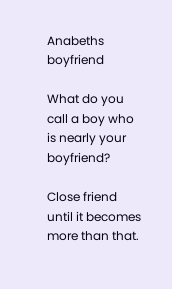Anabeths boyfriend

What do you call a boy who is nearly your boyfriend?

Close friend until it becomes more than that.